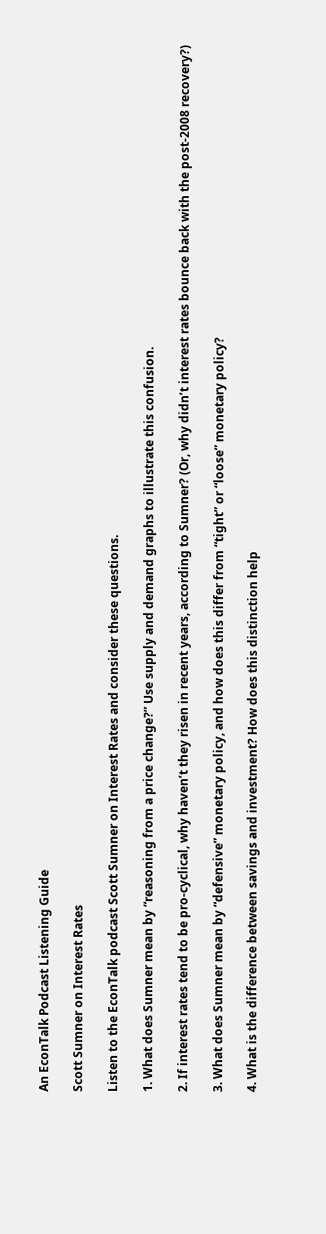An EconTalk Podcast Listening Guide

Scott Sumner on Interest Rates

Listen to the EconTalk podcast Scott Sumner on Interest Rates and consider these questions.

1. What does Sumner mean by “reasoning from a price change?” Use supply and demand graphs to illustrate this confusion.

2. If interest rates tend to be pro-cyclical, why haven’t they risen in recent years, according to Sumner? (Or, why didn’t interest rates bounce back with the post-2008 recovery?)

3. What does Sumner mean by “defensive” monetary policy, and how does this differ from “tight” or “loose” monetary policy?

4. What is the difference between savings and investment? How does this distinction help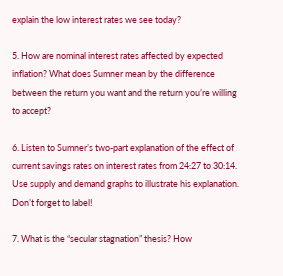explain the low interest rates we see today?

5. How are nominal interest rates affected by expected inflation? What does Sumner mean by the difference between the return you want and the return you’re willing to accept?

6. Listen to Sumner’s two-part explanation of the effect of current savings rates on interest rates from 24:27 to 30:14. Use supply and demand graphs to illustrate his explanation. Don’t forget to label!

7. What is the “secular stagnation” thesis? How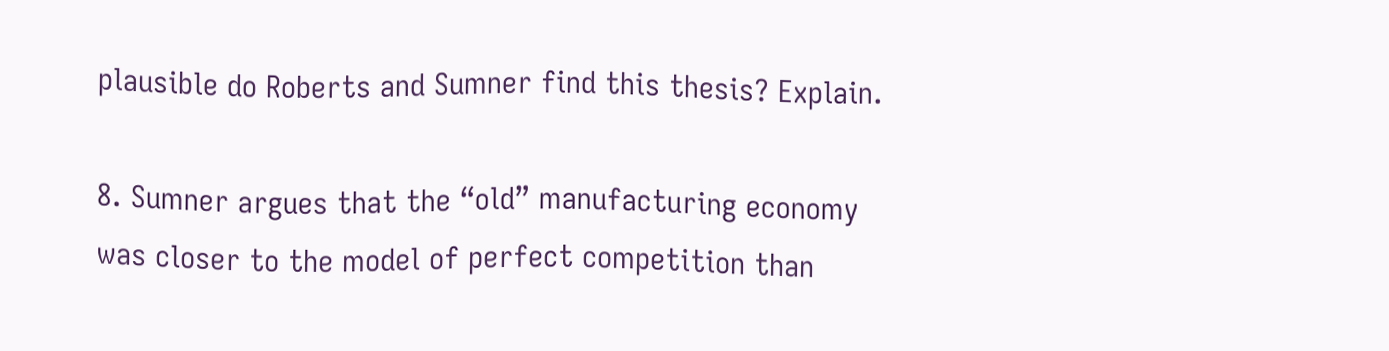plausible do Roberts and Sumner find this thesis? Explain.

8. Sumner argues that the “old” manufacturing economy was closer to the model of perfect competition than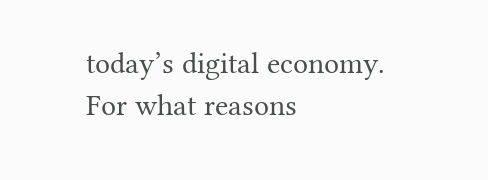today’s digital economy. For what reasons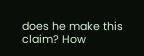does he make this claim? How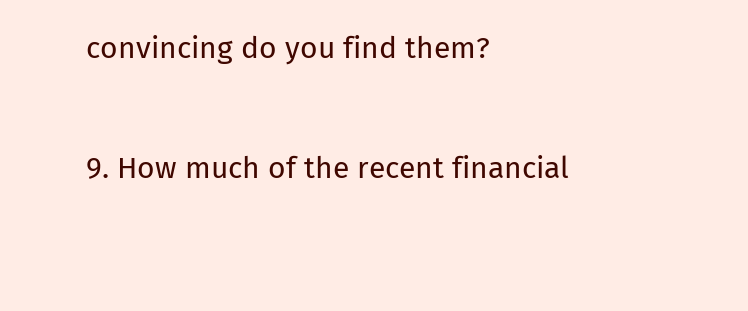convincing do you find them?

9. How much of the recent financial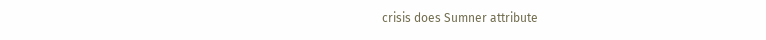crisis does Sumner attribute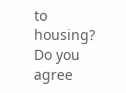to housing? Do you agree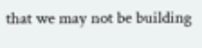that we may not be building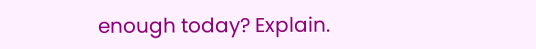enough today? Explain.